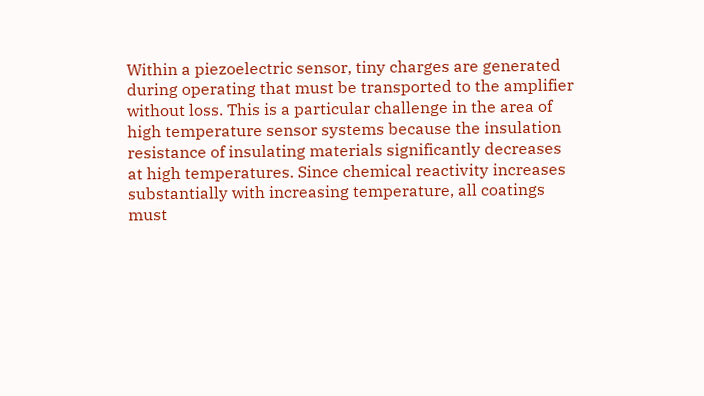Within a piezoelectric sensor, tiny charges are generated during operating that must be transported to the amplifier without loss. This is a particular challenge in the area of high temperature sensor systems because the insulation resistance of insulating materials significantly decreases at high temperatures. Since chemical reactivity increases substantially with increasing temperature, all coatings must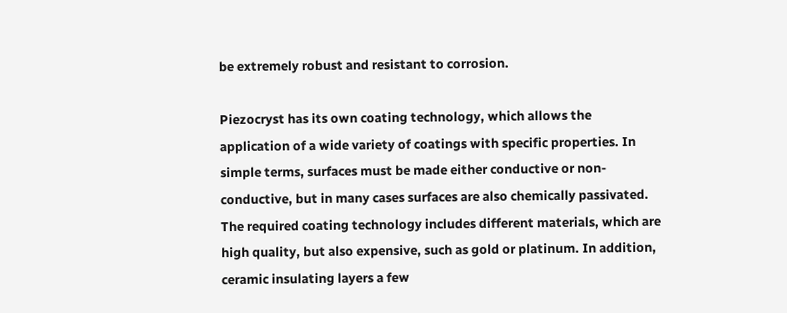be extremely robust and resistant to corrosion.

Piezocryst has its own coating technology, which allows the application of a wide variety of coatings with specific properties. In simple terms, surfaces must be made either conductive or non-conductive, but in many cases surfaces are also chemically passivated. The required coating technology includes different materials, which are high quality, but also expensive, such as gold or platinum. In addition, ceramic insulating layers a few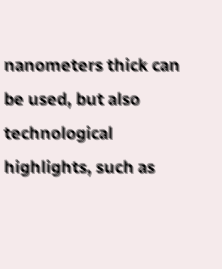nanometers thick can be used, but also technological highlights, such as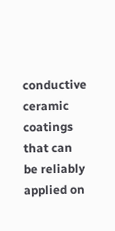conductive ceramic coatings that can be reliably applied on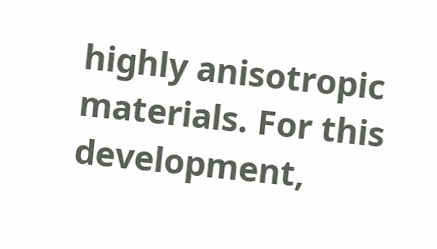highly anisotropic materials. For this development,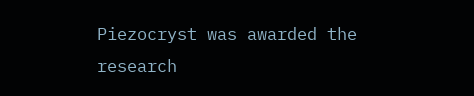Piezocryst was awarded the research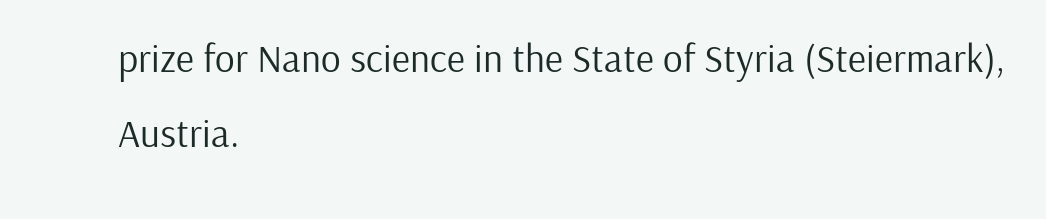prize for Nano science in the State of Styria (Steiermark), Austria.